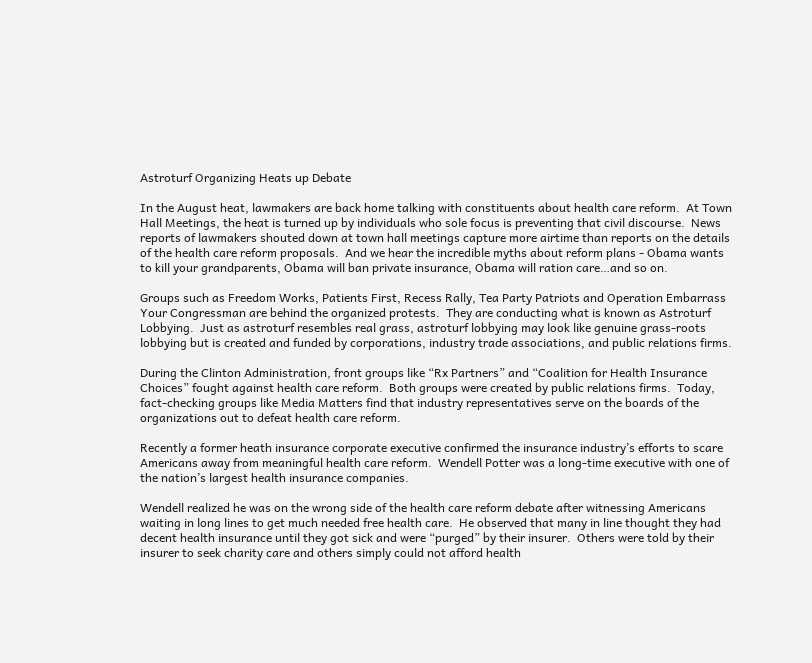Astroturf Organizing Heats up Debate

In the August heat, lawmakers are back home talking with constituents about health care reform.  At Town Hall Meetings, the heat is turned up by individuals who sole focus is preventing that civil discourse.  News reports of lawmakers shouted down at town hall meetings capture more airtime than reports on the details of the health care reform proposals.  And we hear the incredible myths about reform plans - Obama wants to kill your grandparents, Obama will ban private insurance, Obama will ration care…and so on.

Groups such as Freedom Works, Patients First, Recess Rally, Tea Party Patriots and Operation Embarrass Your Congressman are behind the organized protests.  They are conducting what is known as Astroturf Lobbying.  Just as astroturf resembles real grass, astroturf lobbying may look like genuine grass-roots lobbying but is created and funded by corporations, industry trade associations, and public relations firms.

During the Clinton Administration, front groups like “Rx Partners” and “Coalition for Health Insurance Choices” fought against health care reform.  Both groups were created by public relations firms.  Today, fact-checking groups like Media Matters find that industry representatives serve on the boards of the organizations out to defeat health care reform.

Recently a former heath insurance corporate executive confirmed the insurance industry’s efforts to scare Americans away from meaningful health care reform.  Wendell Potter was a long-time executive with one of the nation’s largest health insurance companies.

Wendell realized he was on the wrong side of the health care reform debate after witnessing Americans waiting in long lines to get much needed free health care.  He observed that many in line thought they had decent health insurance until they got sick and were “purged” by their insurer.  Others were told by their insurer to seek charity care and others simply could not afford health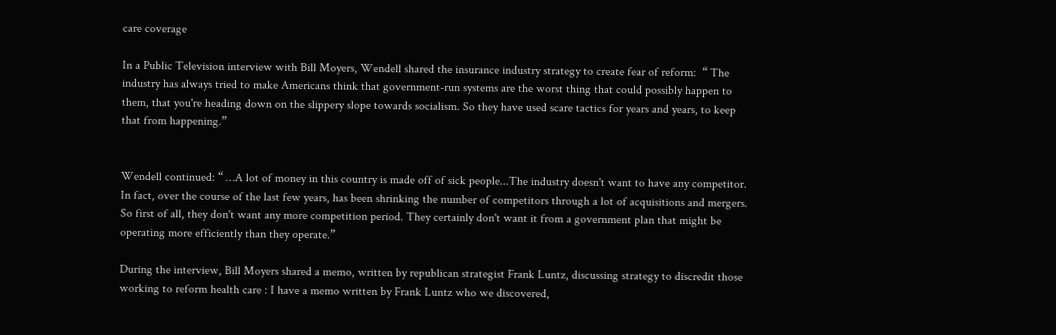care coverage

In a Public Television interview with Bill Moyers, Wendell shared the insurance industry strategy to create fear of reform:  “ The industry has always tried to make Americans think that government-run systems are the worst thing that could possibly happen to them, that you're heading down on the slippery slope towards socialism. So they have used scare tactics for years and years, to keep that from happening.”


Wendell continued: “ …A lot of money in this country is made off of sick people...The industry doesn't want to have any competitor. In fact, over the course of the last few years, has been shrinking the number of competitors through a lot of acquisitions and mergers. So first of all, they don't want any more competition period. They certainly don't want it from a government plan that might be operating more efficiently than they operate.”

During the interview, Bill Moyers shared a memo, written by republican strategist Frank Luntz, discussing strategy to discredit those working to reform health care : I have a memo written by Frank Luntz who we discovered,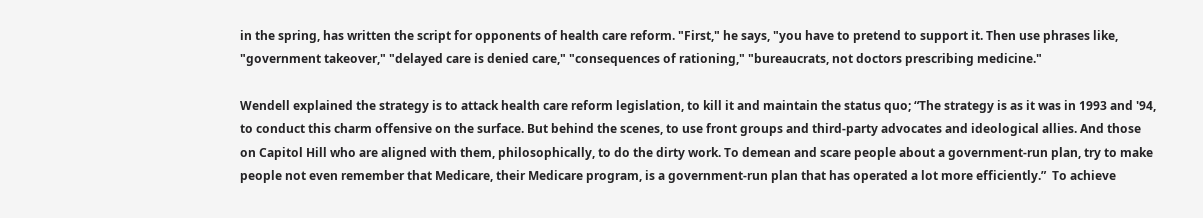in the spring, has written the script for opponents of health care reform. "First," he says, "you have to pretend to support it. Then use phrases like, "government takeover," "delayed care is denied care," "consequences of rationing," "bureaucrats, not doctors prescribing medicine."

Wendell explained the strategy is to attack health care reform legislation, to kill it and maintain the status quo; “The strategy is as it was in 1993 and '94, to conduct this charm offensive on the surface. But behind the scenes, to use front groups and third-party advocates and ideological allies. And those on Capitol Hill who are aligned with them, philosophically, to do the dirty work. To demean and scare people about a government-run plan, try to make people not even remember that Medicare, their Medicare program, is a government-run plan that has operated a lot more efficiently.”  To achieve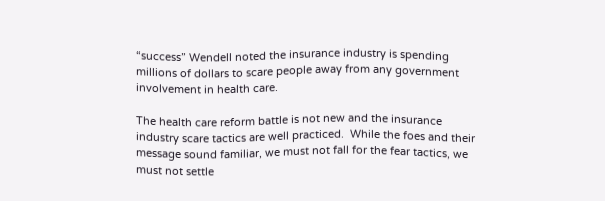“success” Wendell noted the insurance industry is spending millions of dollars to scare people away from any government involvement in health care.

The health care reform battle is not new and the insurance industry scare tactics are well practiced.  While the foes and their message sound familiar, we must not fall for the fear tactics, we must not settle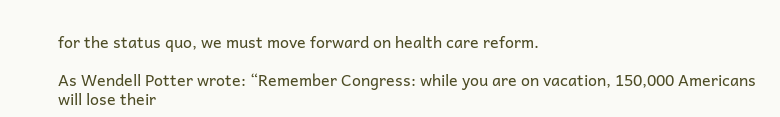for the status quo, we must move forward on health care reform.

As Wendell Potter wrote: “Remember Congress: while you are on vacation, 150,000 Americans will lose their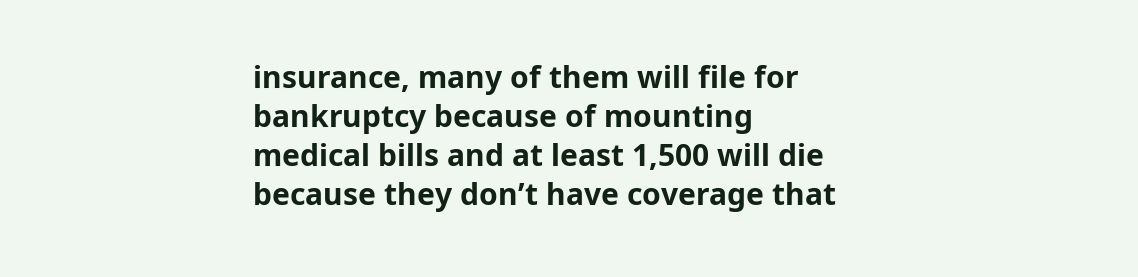insurance, many of them will file for bankruptcy because of mounting medical bills and at least 1,500 will die because they don’t have coverage that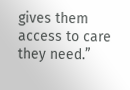gives them access to care they need.”